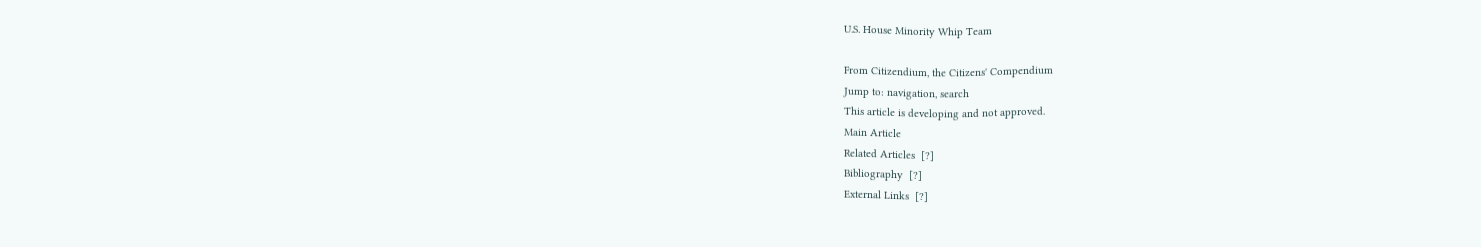U.S. House Minority Whip Team

From Citizendium, the Citizens' Compendium
Jump to: navigation, search
This article is developing and not approved.
Main Article
Related Articles  [?]
Bibliography  [?]
External Links  [?]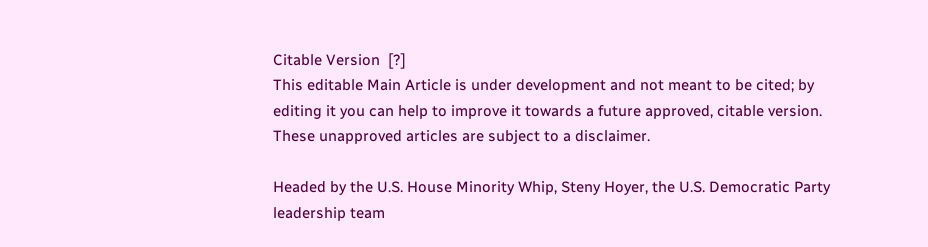Citable Version  [?]
This editable Main Article is under development and not meant to be cited; by editing it you can help to improve it towards a future approved, citable version. These unapproved articles are subject to a disclaimer.

Headed by the U.S. House Minority Whip, Steny Hoyer, the U.S. Democratic Party leadership team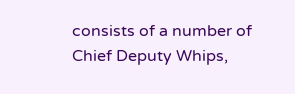consists of a number of Chief Deputy Whips,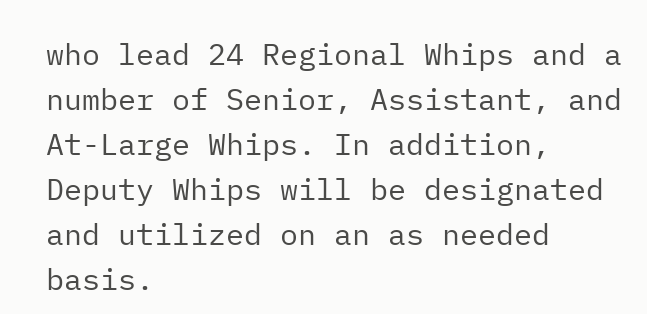who lead 24 Regional Whips and a number of Senior, Assistant, and At-Large Whips. In addition, Deputy Whips will be designated and utilized on an as needed basis.